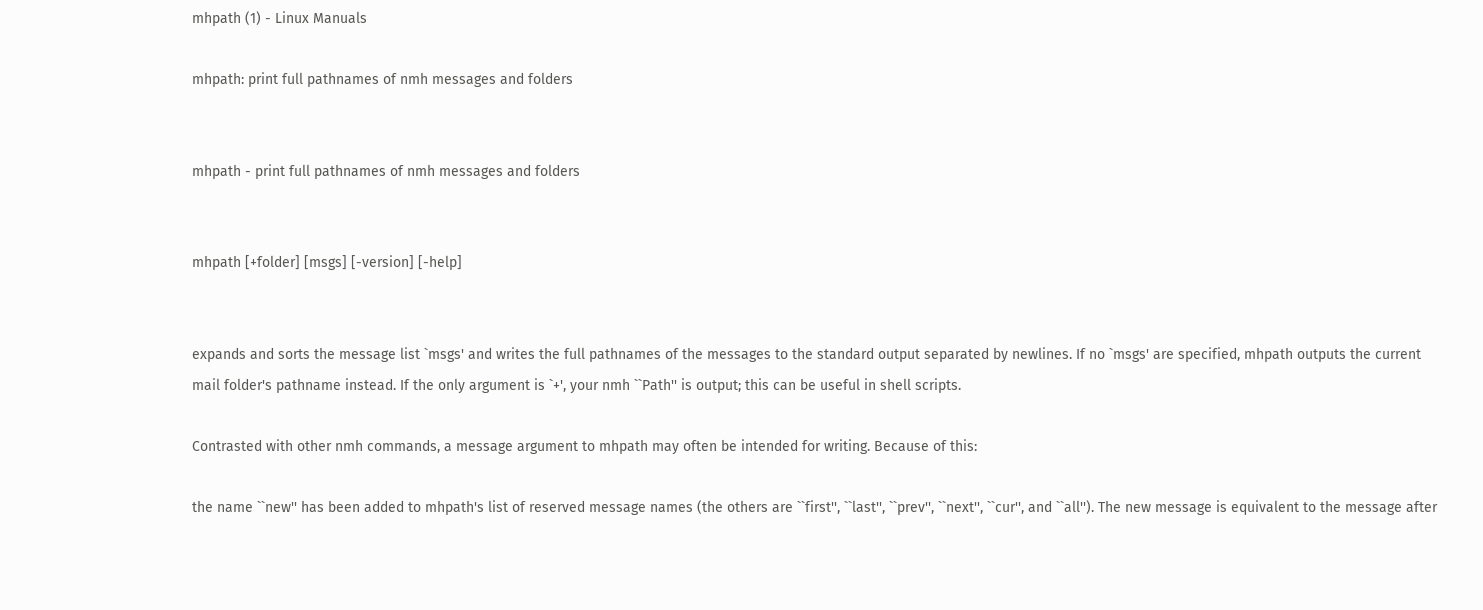mhpath (1) - Linux Manuals

mhpath: print full pathnames of nmh messages and folders


mhpath - print full pathnames of nmh messages and folders


mhpath [+folder] [msgs] [-version] [-help]


expands and sorts the message list `msgs' and writes the full pathnames of the messages to the standard output separated by newlines. If no `msgs' are specified, mhpath outputs the current mail folder's pathname instead. If the only argument is `+', your nmh ``Path'' is output; this can be useful in shell scripts.

Contrasted with other nmh commands, a message argument to mhpath may often be intended for writing. Because of this:

the name ``new'' has been added to mhpath's list of reserved message names (the others are ``first'', ``last'', ``prev'', ``next'', ``cur'', and ``all''). The new message is equivalent to the message after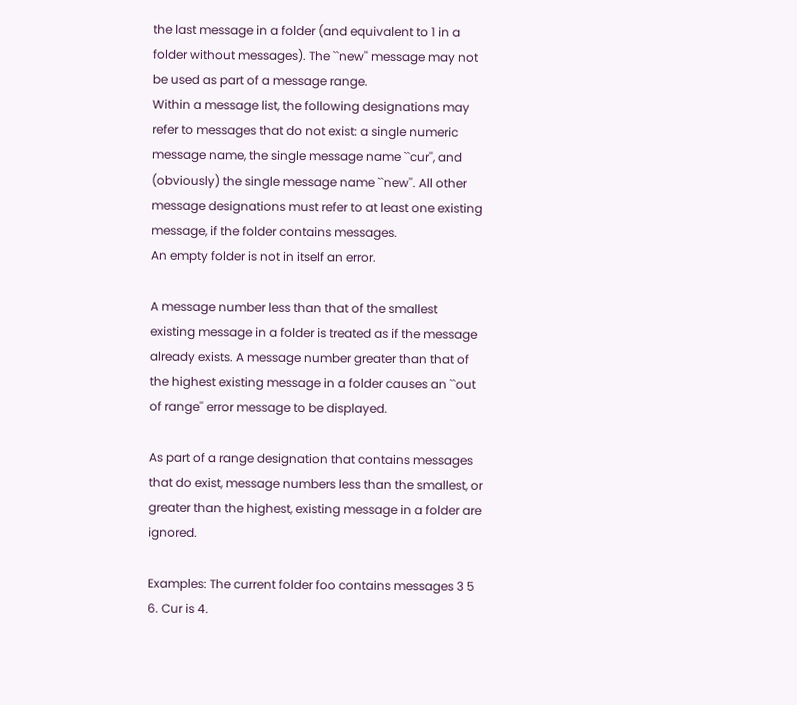the last message in a folder (and equivalent to 1 in a folder without messages). The ``new'' message may not be used as part of a message range.
Within a message list, the following designations may refer to messages that do not exist: a single numeric message name, the single message name ``cur'', and (obviously) the single message name ``new''. All other message designations must refer to at least one existing message, if the folder contains messages.
An empty folder is not in itself an error.

A message number less than that of the smallest existing message in a folder is treated as if the message already exists. A message number greater than that of the highest existing message in a folder causes an ``out of range'' error message to be displayed.

As part of a range designation that contains messages that do exist, message numbers less than the smallest, or greater than the highest, existing message in a folder are ignored.

Examples: The current folder foo contains messages 3 5 6. Cur is 4.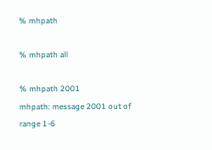% mhpath

% mhpath all

% mhpath 2001
mhpath: message 2001 out of range 1-6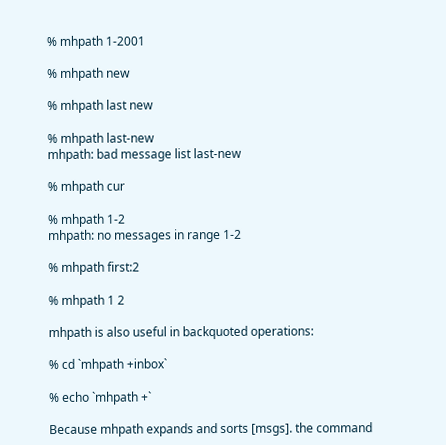% mhpath 1-2001

% mhpath new

% mhpath last new

% mhpath last-new
mhpath: bad message list last-new

% mhpath cur

% mhpath 1-2
mhpath: no messages in range 1-2

% mhpath first:2

% mhpath 1 2

mhpath is also useful in backquoted operations:

% cd `mhpath +inbox`

% echo `mhpath +`

Because mhpath expands and sorts [msgs]. the command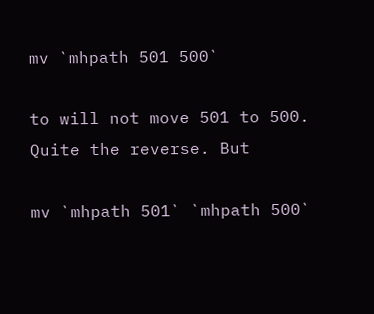mv `mhpath 501 500`

to will not move 501 to 500. Quite the reverse. But

mv `mhpath 501` `mhpath 500`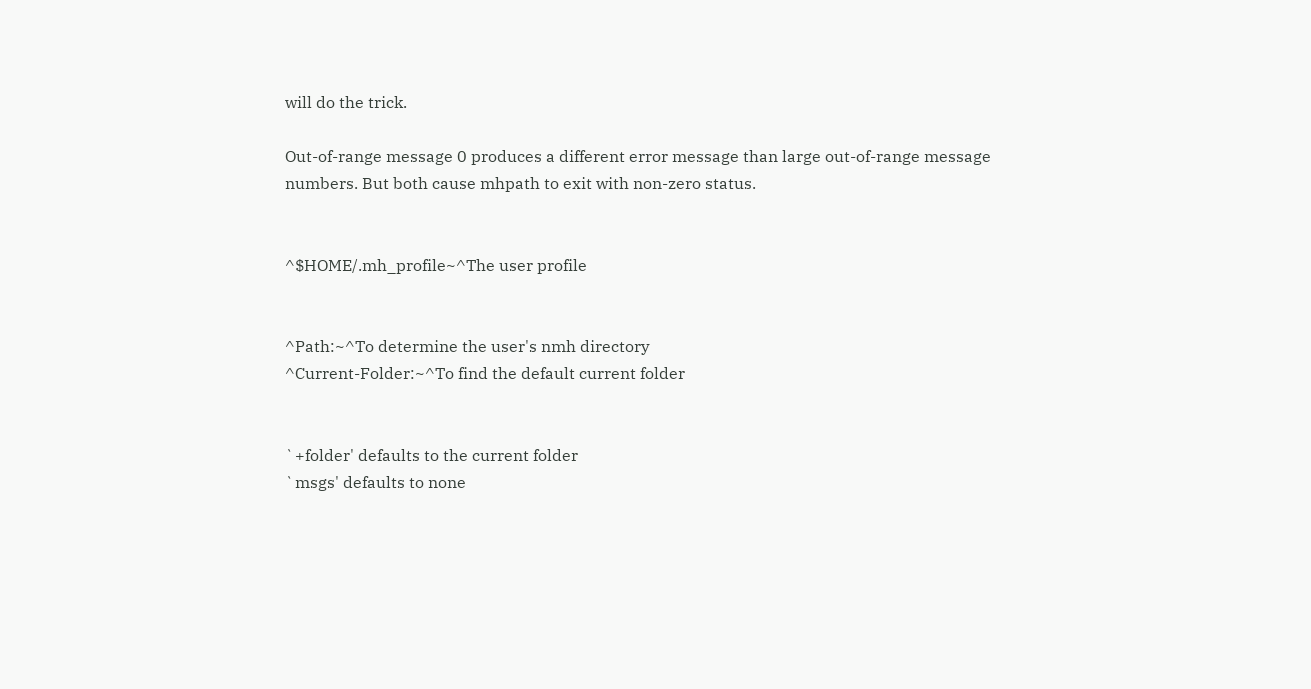will do the trick.

Out-of-range message 0 produces a different error message than large out-of-range message numbers. But both cause mhpath to exit with non-zero status.


^$HOME/.mh_profile~^The user profile


^Path:~^To determine the user's nmh directory
^Current-Folder:~^To find the default current folder


`+folder' defaults to the current folder
`msgs' defaults to none